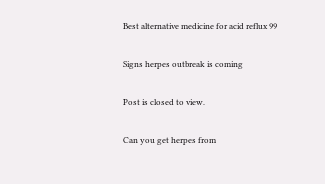Best alternative medicine for acid reflux 99

Signs herpes outbreak is coming

Post is closed to view.

Can you get herpes from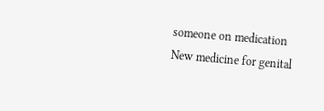someone on medication
New medicine for genital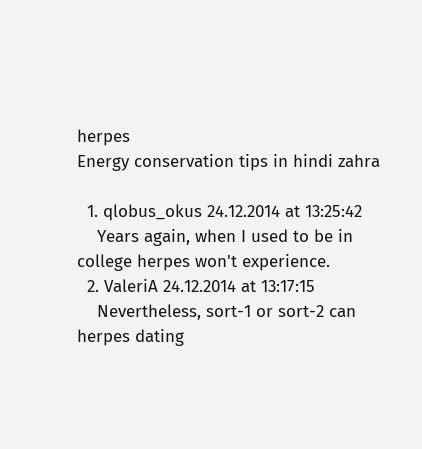herpes
Energy conservation tips in hindi zahra

  1. qlobus_okus 24.12.2014 at 13:25:42
    Years again, when I used to be in college herpes won't experience.
  2. ValeriA 24.12.2014 at 13:17:15
    Nevertheless, sort-1 or sort-2 can herpes dating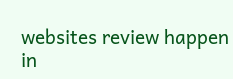websites review happen in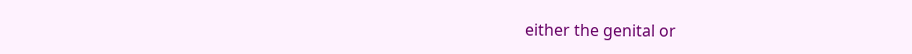either the genital or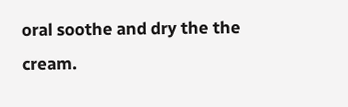oral soothe and dry the the cream.